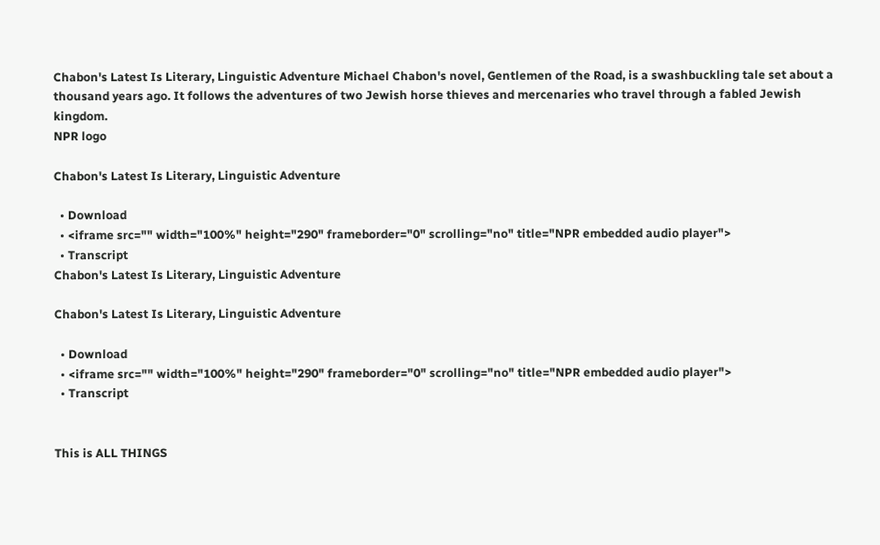Chabon's Latest Is Literary, Linguistic Adventure Michael Chabon's novel, Gentlemen of the Road, is a swashbuckling tale set about a thousand years ago. It follows the adventures of two Jewish horse thieves and mercenaries who travel through a fabled Jewish kingdom.
NPR logo

Chabon's Latest Is Literary, Linguistic Adventure

  • Download
  • <iframe src="" width="100%" height="290" frameborder="0" scrolling="no" title="NPR embedded audio player">
  • Transcript
Chabon's Latest Is Literary, Linguistic Adventure

Chabon's Latest Is Literary, Linguistic Adventure

  • Download
  • <iframe src="" width="100%" height="290" frameborder="0" scrolling="no" title="NPR embedded audio player">
  • Transcript


This is ALL THINGS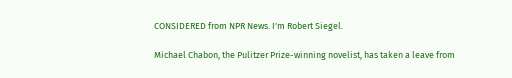CONSIDERED from NPR News. I'm Robert Siegel.

Michael Chabon, the Pulitzer Prize-winning novelist, has taken a leave from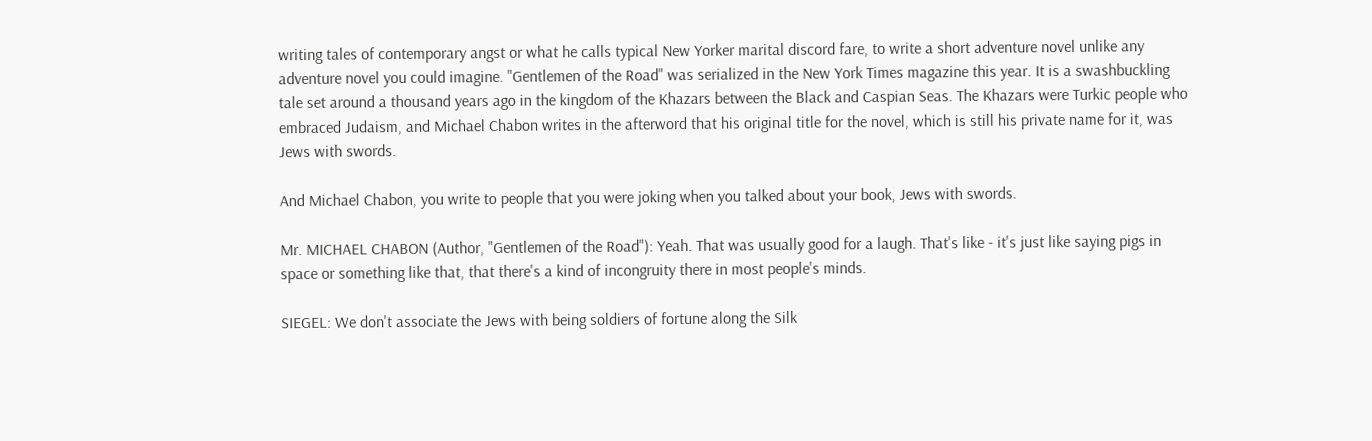writing tales of contemporary angst or what he calls typical New Yorker marital discord fare, to write a short adventure novel unlike any adventure novel you could imagine. "Gentlemen of the Road" was serialized in the New York Times magazine this year. It is a swashbuckling tale set around a thousand years ago in the kingdom of the Khazars between the Black and Caspian Seas. The Khazars were Turkic people who embraced Judaism, and Michael Chabon writes in the afterword that his original title for the novel, which is still his private name for it, was Jews with swords.

And Michael Chabon, you write to people that you were joking when you talked about your book, Jews with swords.

Mr. MICHAEL CHABON (Author, "Gentlemen of the Road"): Yeah. That was usually good for a laugh. That's like - it's just like saying pigs in space or something like that, that there's a kind of incongruity there in most people's minds.

SIEGEL: We don't associate the Jews with being soldiers of fortune along the Silk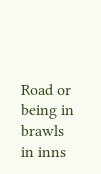Road or being in brawls in inns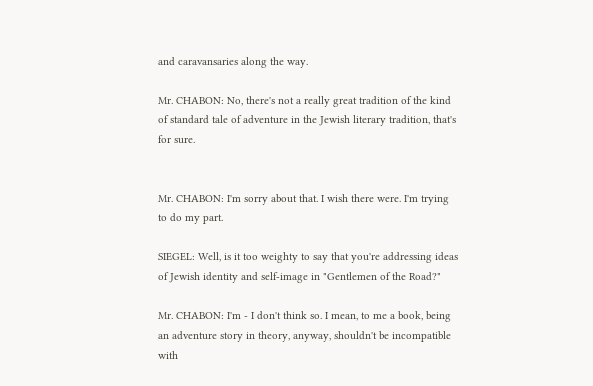and caravansaries along the way.

Mr. CHABON: No, there's not a really great tradition of the kind of standard tale of adventure in the Jewish literary tradition, that's for sure.


Mr. CHABON: I'm sorry about that. I wish there were. I'm trying to do my part.

SIEGEL: Well, is it too weighty to say that you're addressing ideas of Jewish identity and self-image in "Gentlemen of the Road?"

Mr. CHABON: I'm - I don't think so. I mean, to me a book, being an adventure story in theory, anyway, shouldn't be incompatible with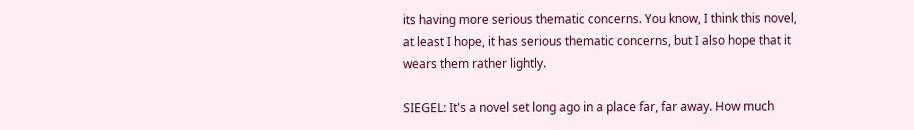its having more serious thematic concerns. You know, I think this novel, at least I hope, it has serious thematic concerns, but I also hope that it wears them rather lightly.

SIEGEL: It's a novel set long ago in a place far, far away. How much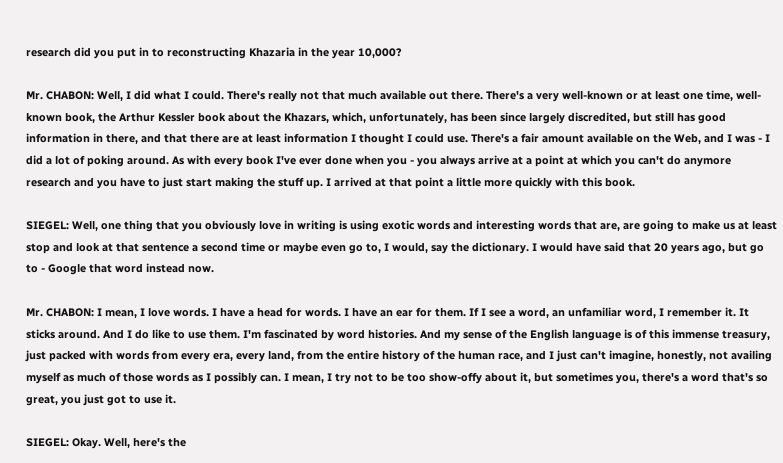research did you put in to reconstructing Khazaria in the year 10,000?

Mr. CHABON: Well, I did what I could. There's really not that much available out there. There's a very well-known or at least one time, well-known book, the Arthur Kessler book about the Khazars, which, unfortunately, has been since largely discredited, but still has good information in there, and that there are at least information I thought I could use. There's a fair amount available on the Web, and I was - I did a lot of poking around. As with every book I've ever done when you - you always arrive at a point at which you can't do anymore research and you have to just start making the stuff up. I arrived at that point a little more quickly with this book.

SIEGEL: Well, one thing that you obviously love in writing is using exotic words and interesting words that are, are going to make us at least stop and look at that sentence a second time or maybe even go to, I would, say the dictionary. I would have said that 20 years ago, but go to - Google that word instead now.

Mr. CHABON: I mean, I love words. I have a head for words. I have an ear for them. If I see a word, an unfamiliar word, I remember it. It sticks around. And I do like to use them. I'm fascinated by word histories. And my sense of the English language is of this immense treasury, just packed with words from every era, every land, from the entire history of the human race, and I just can't imagine, honestly, not availing myself as much of those words as I possibly can. I mean, I try not to be too show-offy about it, but sometimes you, there's a word that's so great, you just got to use it.

SIEGEL: Okay. Well, here's the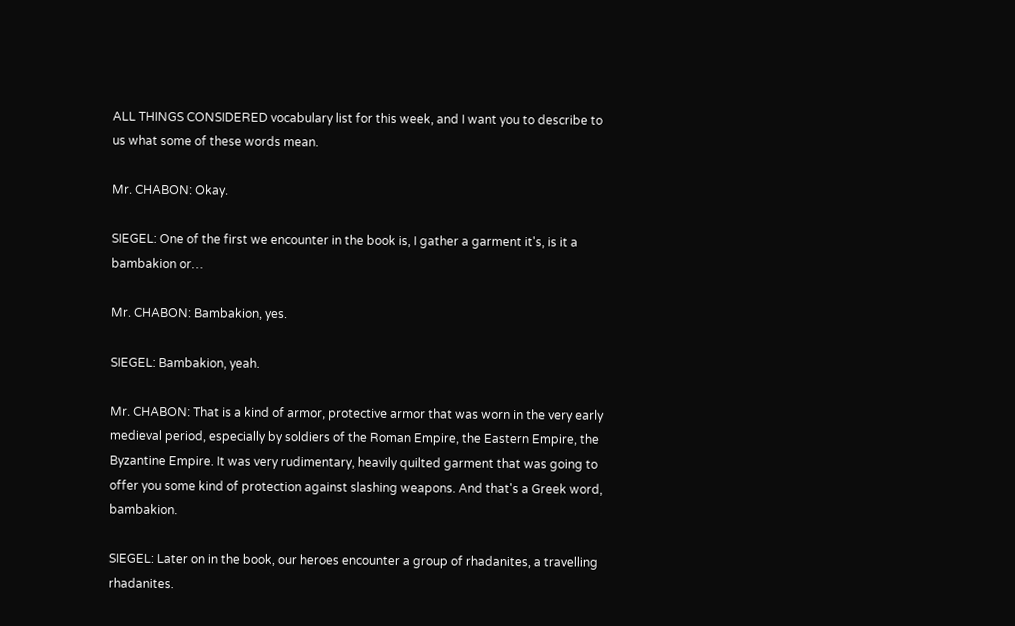ALL THINGS CONSIDERED vocabulary list for this week, and I want you to describe to us what some of these words mean.

Mr. CHABON: Okay.

SIEGEL: One of the first we encounter in the book is, I gather a garment it's, is it a bambakion or…

Mr. CHABON: Bambakion, yes.

SIEGEL: Bambakion, yeah.

Mr. CHABON: That is a kind of armor, protective armor that was worn in the very early medieval period, especially by soldiers of the Roman Empire, the Eastern Empire, the Byzantine Empire. It was very rudimentary, heavily quilted garment that was going to offer you some kind of protection against slashing weapons. And that's a Greek word, bambakion.

SIEGEL: Later on in the book, our heroes encounter a group of rhadanites, a travelling rhadanites.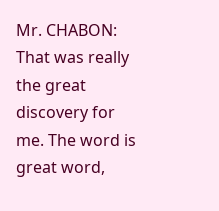Mr. CHABON: That was really the great discovery for me. The word is great word,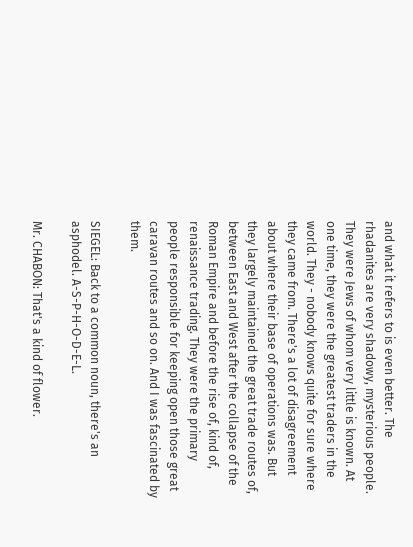and what it refers to is even better. The rhadanites are very shadowy, mysterious people. They were Jews of whom very little is known. At one time, they were the greatest traders in the world. They - nobody knows quite for sure where they came from. There's a lot of disagreement about where their base of operations was. But they largely maintained the great trade routes of, between East and West after the collapse of the Roman Empire and before the rise of, kind of, renaissance trading. They were the primary people responsible for keeping open those great caravan routes and so on. And I was fascinated by them.

SIEGEL: Back to a common noun, there's an asphodel. A-S-P-H-O-D-E-L.

Mr. CHABON: That's a kind of flower.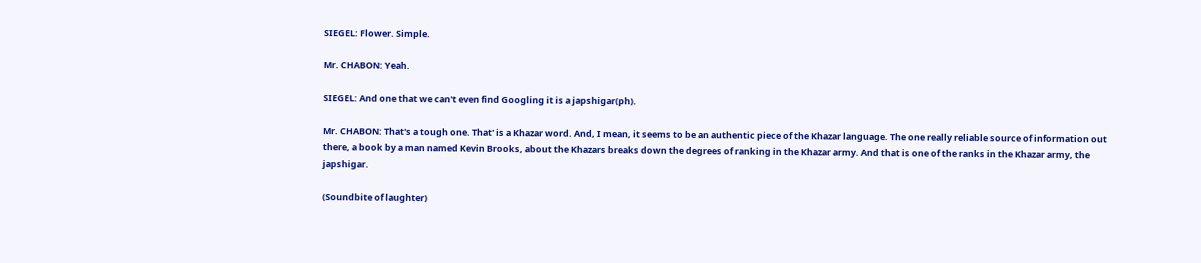SIEGEL: Flower. Simple.

Mr. CHABON: Yeah.

SIEGEL: And one that we can't even find Googling it is a japshigar(ph).

Mr. CHABON: That's a tough one. That' is a Khazar word. And, I mean, it seems to be an authentic piece of the Khazar language. The one really reliable source of information out there, a book by a man named Kevin Brooks, about the Khazars breaks down the degrees of ranking in the Khazar army. And that is one of the ranks in the Khazar army, the japshigar.

(Soundbite of laughter)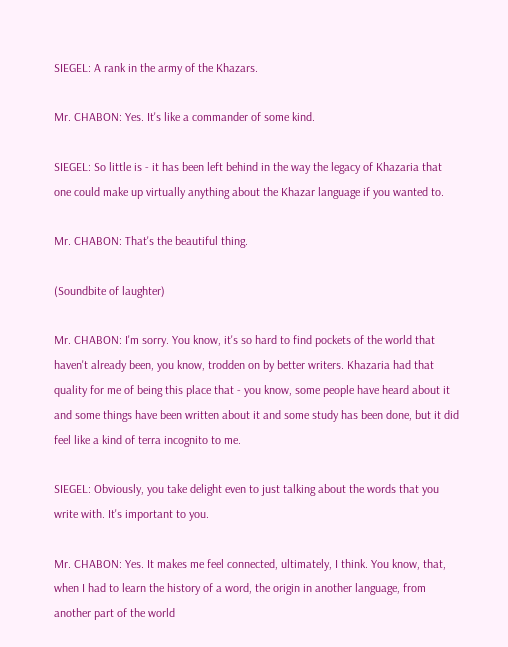SIEGEL: A rank in the army of the Khazars.

Mr. CHABON: Yes. It's like a commander of some kind.

SIEGEL: So little is - it has been left behind in the way the legacy of Khazaria that one could make up virtually anything about the Khazar language if you wanted to.

Mr. CHABON: That's the beautiful thing.

(Soundbite of laughter)

Mr. CHABON: I'm sorry. You know, it's so hard to find pockets of the world that haven't already been, you know, trodden on by better writers. Khazaria had that quality for me of being this place that - you know, some people have heard about it and some things have been written about it and some study has been done, but it did feel like a kind of terra incognito to me.

SIEGEL: Obviously, you take delight even to just talking about the words that you write with. It's important to you.

Mr. CHABON: Yes. It makes me feel connected, ultimately, I think. You know, that, when I had to learn the history of a word, the origin in another language, from another part of the world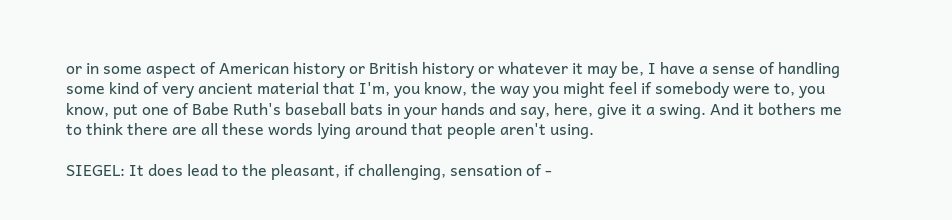or in some aspect of American history or British history or whatever it may be, I have a sense of handling some kind of very ancient material that I'm, you know, the way you might feel if somebody were to, you know, put one of Babe Ruth's baseball bats in your hands and say, here, give it a swing. And it bothers me to think there are all these words lying around that people aren't using.

SIEGEL: It does lead to the pleasant, if challenging, sensation of -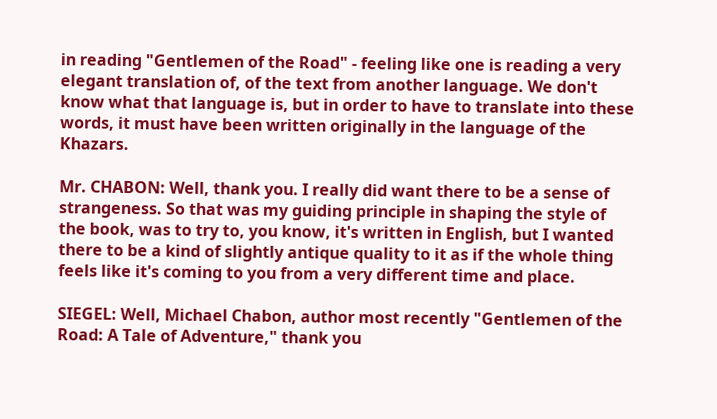in reading "Gentlemen of the Road" - feeling like one is reading a very elegant translation of, of the text from another language. We don't know what that language is, but in order to have to translate into these words, it must have been written originally in the language of the Khazars.

Mr. CHABON: Well, thank you. I really did want there to be a sense of strangeness. So that was my guiding principle in shaping the style of the book, was to try to, you know, it's written in English, but I wanted there to be a kind of slightly antique quality to it as if the whole thing feels like it's coming to you from a very different time and place.

SIEGEL: Well, Michael Chabon, author most recently "Gentlemen of the Road: A Tale of Adventure," thank you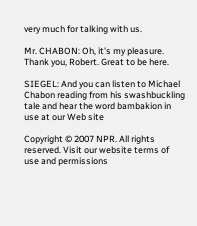very much for talking with us.

Mr. CHABON: Oh, it's my pleasure. Thank you, Robert. Great to be here.

SIEGEL: And you can listen to Michael Chabon reading from his swashbuckling tale and hear the word bambakion in use at our Web site

Copyright © 2007 NPR. All rights reserved. Visit our website terms of use and permissions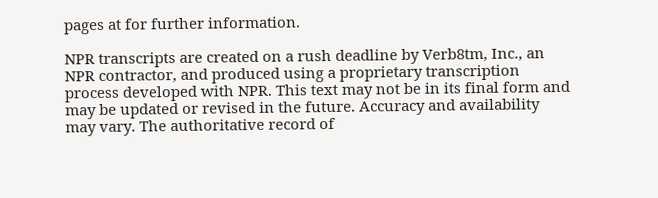pages at for further information.

NPR transcripts are created on a rush deadline by Verb8tm, Inc., an NPR contractor, and produced using a proprietary transcription process developed with NPR. This text may not be in its final form and may be updated or revised in the future. Accuracy and availability may vary. The authoritative record of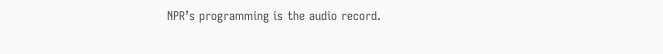NPR’s programming is the audio record.